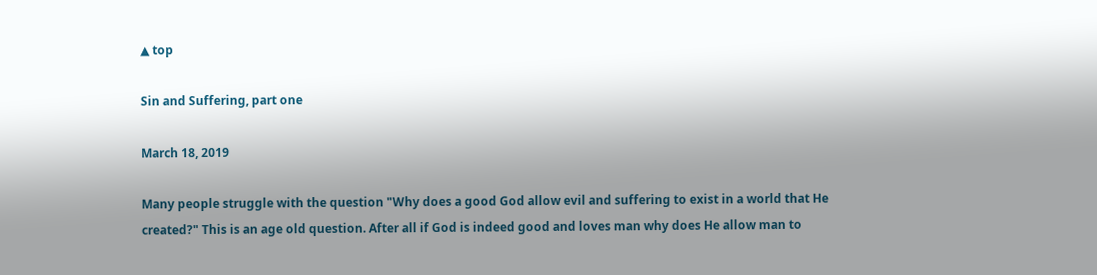▲ top

Sin and Suffering, part one

March 18, 2019

Many people struggle with the question "Why does a good God allow evil and suffering to exist in a world that He created?" This is an age old question. After all if God is indeed good and loves man why does He allow man to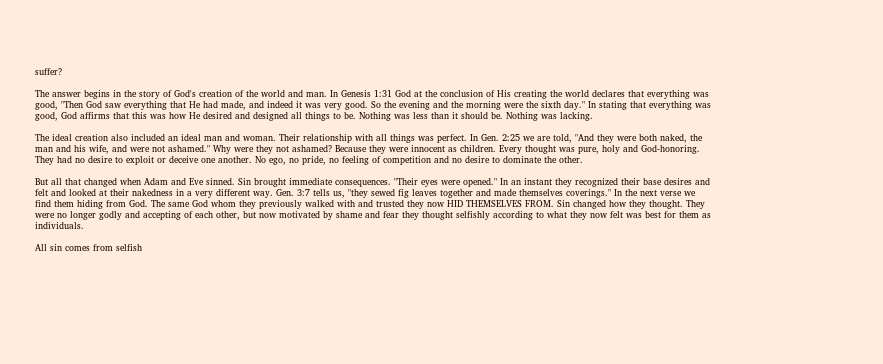suffer?

The answer begins in the story of God's creation of the world and man. In Genesis 1:31 God at the conclusion of His creating the world declares that everything was good, "Then God saw everything that He had made, and indeed it was very good. So the evening and the morning were the sixth day." In stating that everything was good, God affirms that this was how He desired and designed all things to be. Nothing was less than it should be. Nothing was lacking.

The ideal creation also included an ideal man and woman. Their relationship with all things was perfect. In Gen. 2:25 we are told, "And they were both naked, the man and his wife, and were not ashamed." Why were they not ashamed? Because they were innocent as children. Every thought was pure, holy and God-honoring. They had no desire to exploit or deceive one another. No ego, no pride, no feeling of competition and no desire to dominate the other.

But all that changed when Adam and Eve sinned. Sin brought immediate consequences. "Their eyes were opened." In an instant they recognized their base desires and felt and looked at their nakedness in a very different way. Gen. 3:7 tells us, "they sewed fig leaves together and made themselves coverings." In the next verse we find them hiding from God. The same God whom they previously walked with and trusted they now HID THEMSELVES FROM. Sin changed how they thought. They were no longer godly and accepting of each other, but now motivated by shame and fear they thought selfishly according to what they now felt was best for them as individuals.

All sin comes from selfish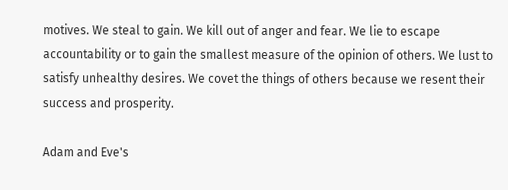motives. We steal to gain. We kill out of anger and fear. We lie to escape accountability or to gain the smallest measure of the opinion of others. We lust to satisfy unhealthy desires. We covet the things of others because we resent their success and prosperity.

Adam and Eve's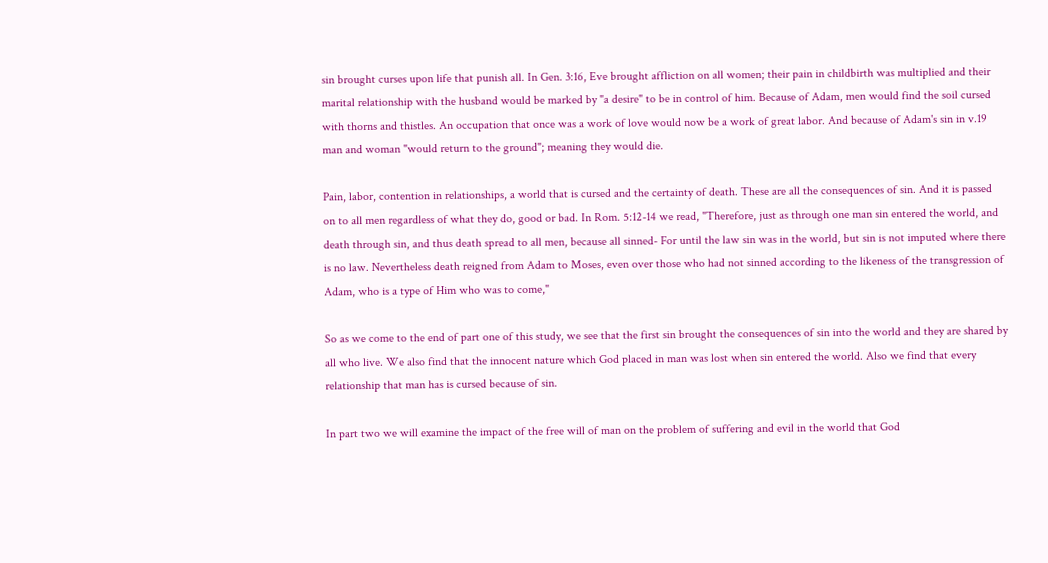sin brought curses upon life that punish all. In Gen. 3:16, Eve brought affliction on all women; their pain in childbirth was multiplied and their marital relationship with the husband would be marked by "a desire" to be in control of him. Because of Adam, men would find the soil cursed with thorns and thistles. An occupation that once was a work of love would now be a work of great labor. And because of Adam's sin in v.19 man and woman "would return to the ground"; meaning they would die.

Pain, labor, contention in relationships, a world that is cursed and the certainty of death. These are all the consequences of sin. And it is passed on to all men regardless of what they do, good or bad. In Rom. 5:12-14 we read, "Therefore, just as through one man sin entered the world, and death through sin, and thus death spread to all men, because all sinned- For until the law sin was in the world, but sin is not imputed where there is no law. Nevertheless death reigned from Adam to Moses, even over those who had not sinned according to the likeness of the transgression of Adam, who is a type of Him who was to come,"

So as we come to the end of part one of this study, we see that the first sin brought the consequences of sin into the world and they are shared by all who live. We also find that the innocent nature which God placed in man was lost when sin entered the world. Also we find that every relationship that man has is cursed because of sin.

In part two we will examine the impact of the free will of man on the problem of suffering and evil in the world that God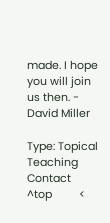made. I hope you will join us then. - David Miller

Type: Topical Teaching  Contact   ^top         <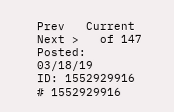Prev   Current   Next >   of 147   Posted: 03/18/19     ID: 1552929916 # 1552929916